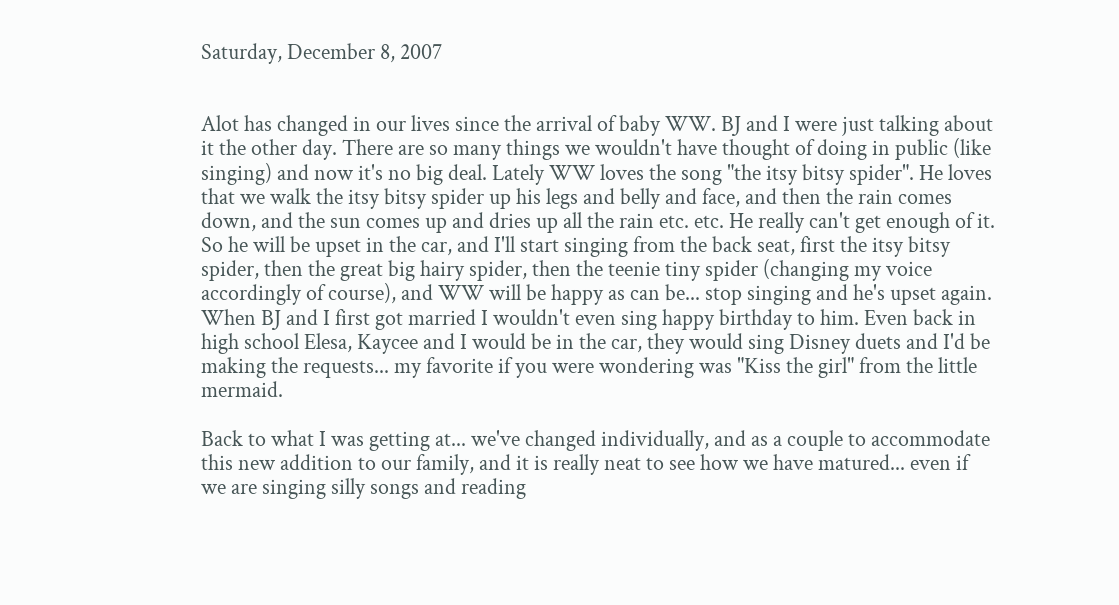Saturday, December 8, 2007


Alot has changed in our lives since the arrival of baby WW. BJ and I were just talking about it the other day. There are so many things we wouldn't have thought of doing in public (like singing) and now it's no big deal. Lately WW loves the song "the itsy bitsy spider". He loves that we walk the itsy bitsy spider up his legs and belly and face, and then the rain comes down, and the sun comes up and dries up all the rain etc. etc. He really can't get enough of it. So he will be upset in the car, and I'll start singing from the back seat, first the itsy bitsy spider, then the great big hairy spider, then the teenie tiny spider (changing my voice accordingly of course), and WW will be happy as can be... stop singing and he's upset again. When BJ and I first got married I wouldn't even sing happy birthday to him. Even back in high school Elesa, Kaycee and I would be in the car, they would sing Disney duets and I'd be making the requests... my favorite if you were wondering was "Kiss the girl" from the little mermaid.

Back to what I was getting at... we've changed individually, and as a couple to accommodate this new addition to our family, and it is really neat to see how we have matured... even if we are singing silly songs and reading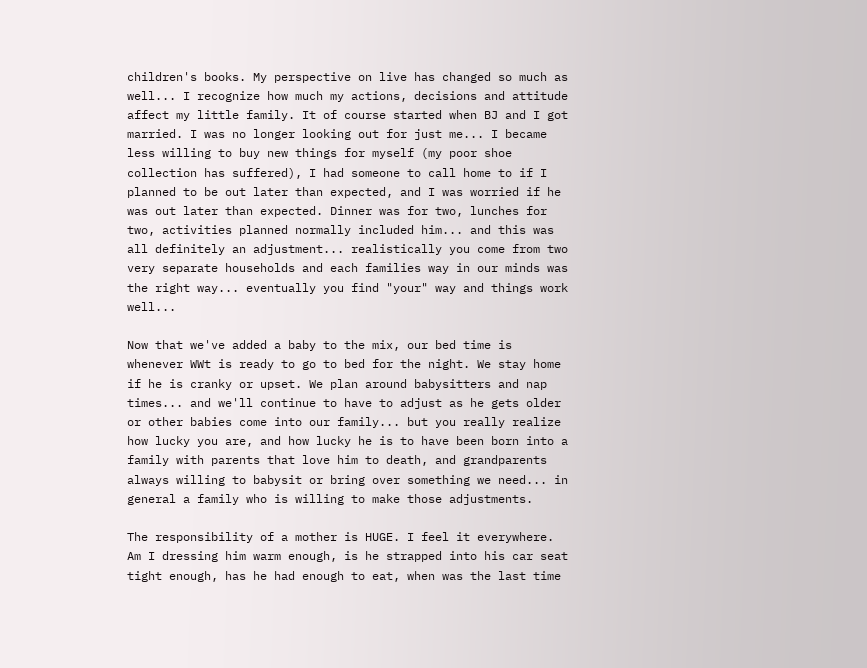children's books. My perspective on live has changed so much as well... I recognize how much my actions, decisions and attitude affect my little family. It of course started when BJ and I got married. I was no longer looking out for just me... I became less willing to buy new things for myself (my poor shoe collection has suffered), I had someone to call home to if I planned to be out later than expected, and I was worried if he was out later than expected. Dinner was for two, lunches for two, activities planned normally included him... and this was all definitely an adjustment... realistically you come from two very separate households and each families way in our minds was the right way... eventually you find "your" way and things work well...

Now that we've added a baby to the mix, our bed time is whenever WWt is ready to go to bed for the night. We stay home if he is cranky or upset. We plan around babysitters and nap times... and we'll continue to have to adjust as he gets older or other babies come into our family... but you really realize how lucky you are, and how lucky he is to have been born into a family with parents that love him to death, and grandparents always willing to babysit or bring over something we need... in general a family who is willing to make those adjustments.

The responsibility of a mother is HUGE. I feel it everywhere. Am I dressing him warm enough, is he strapped into his car seat tight enough, has he had enough to eat, when was the last time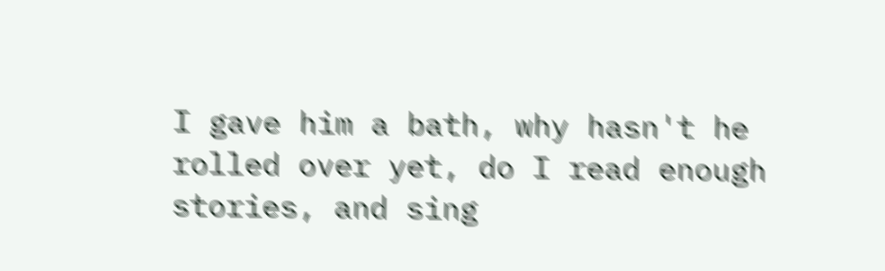I gave him a bath, why hasn't he rolled over yet, do I read enough stories, and sing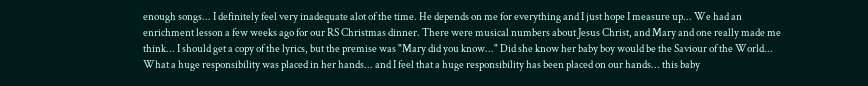enough songs... I definitely feel very inadequate alot of the time. He depends on me for everything and I just hope I measure up... We had an enrichment lesson a few weeks ago for our RS Christmas dinner. There were musical numbers about Jesus Christ, and Mary and one really made me think... I should get a copy of the lyrics, but the premise was "Mary did you know..." Did she know her baby boy would be the Saviour of the World... What a huge responsibility was placed in her hands... and I feel that a huge responsibility has been placed on our hands... this baby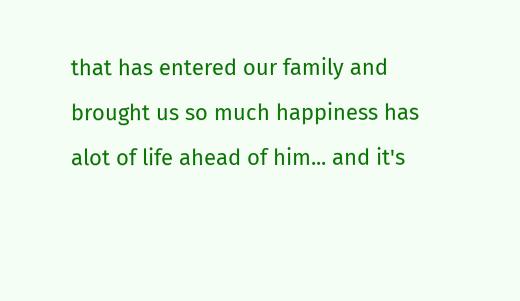that has entered our family and brought us so much happiness has alot of life ahead of him... and it's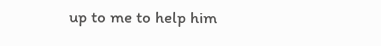up to me to help him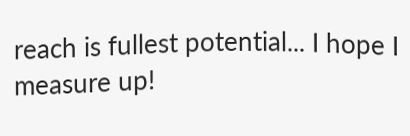reach is fullest potential... I hope I measure up!